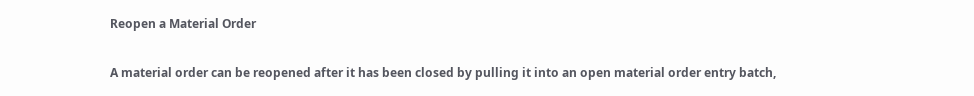Reopen a Material Order

A material order can be reopened after it has been closed by pulling it into an open material order entry batch,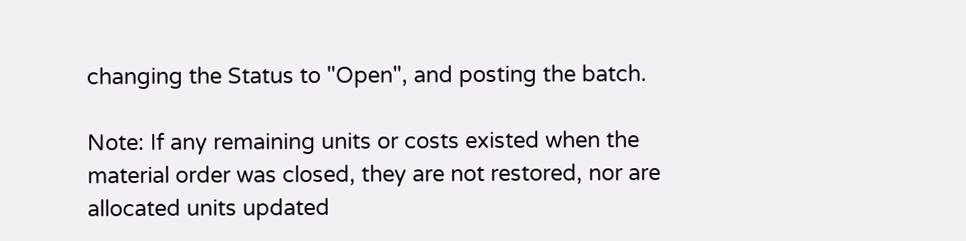changing the Status to "Open", and posting the batch.

Note: If any remaining units or costs existed when the material order was closed, they are not restored, nor are allocated units updated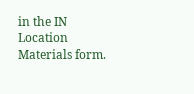in the IN Location Materials form.